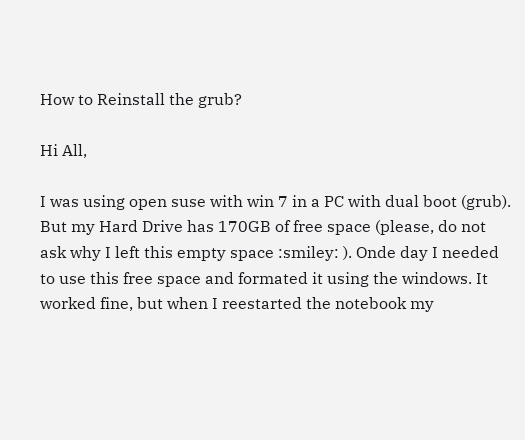How to Reinstall the grub?

Hi All,

I was using open suse with win 7 in a PC with dual boot (grub). But my Hard Drive has 170GB of free space (please, do not ask why I left this empty space :smiley: ). Onde day I needed to use this free space and formated it using the windows. It worked fine, but when I reestarted the notebook my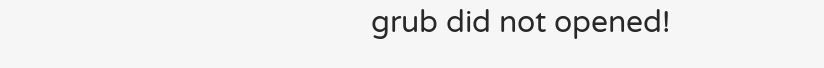grub did not opened!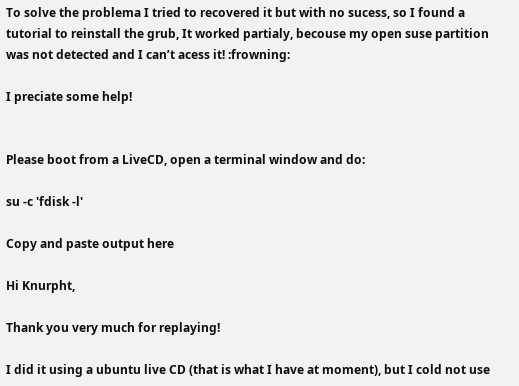To solve the problema I tried to recovered it but with no sucess, so I found a tutorial to reinstall the grub, It worked partialy, becouse my open suse partition was not detected and I can’t acess it! :frowning:

I preciate some help!


Please boot from a LiveCD, open a terminal window and do:

su -c 'fdisk -l'

Copy and paste output here

Hi Knurpht,

Thank you very much for replaying!

I did it using a ubuntu live CD (that is what I have at moment), but I cold not use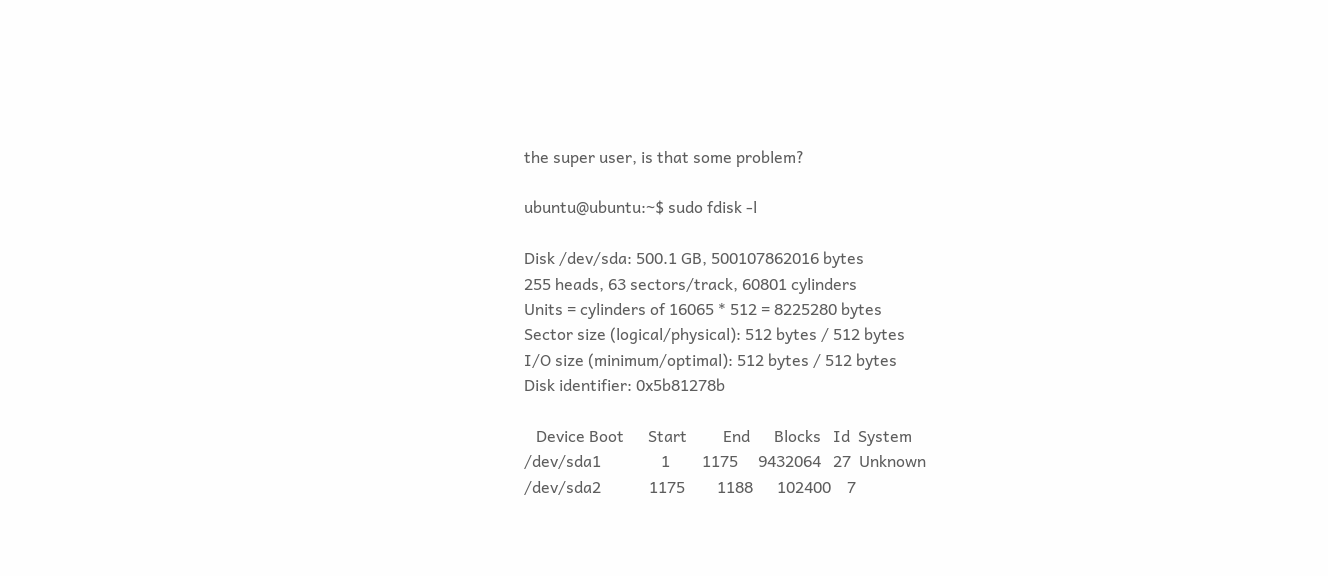the super user, is that some problem?

ubuntu@ubuntu:~$ sudo fdisk -l

Disk /dev/sda: 500.1 GB, 500107862016 bytes
255 heads, 63 sectors/track, 60801 cylinders
Units = cylinders of 16065 * 512 = 8225280 bytes
Sector size (logical/physical): 512 bytes / 512 bytes
I/O size (minimum/optimal): 512 bytes / 512 bytes
Disk identifier: 0x5b81278b

   Device Boot      Start         End      Blocks   Id  System
/dev/sda1               1        1175     9432064   27  Unknown
/dev/sda2            1175        1188      102400    7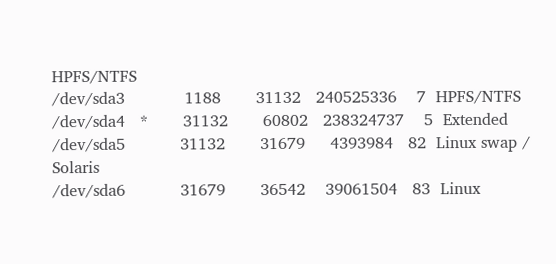HPFS/NTFS
/dev/sda3            1188       31132   240525336    7  HPFS/NTFS
/dev/sda4   *       31132       60802   238324737    5  Extended
/dev/sda5           31132       31679     4393984   82  Linux swap / Solaris
/dev/sda6           31679       36542    39061504   83  Linux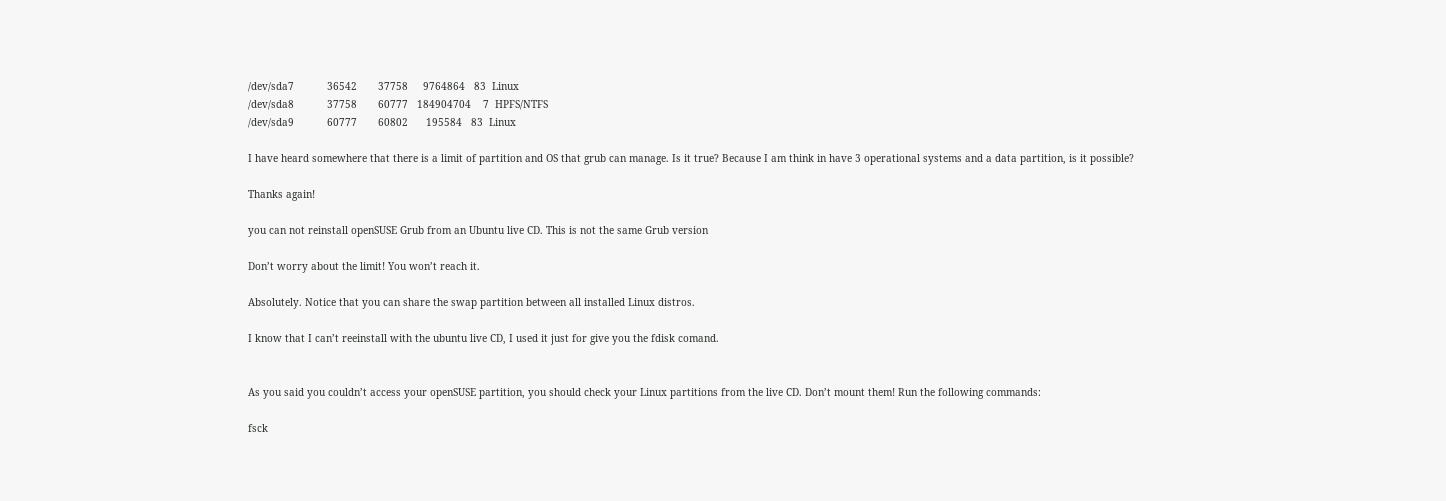/dev/sda7           36542       37758     9764864   83  Linux
/dev/sda8           37758       60777   184904704    7  HPFS/NTFS
/dev/sda9           60777       60802      195584   83  Linux

I have heard somewhere that there is a limit of partition and OS that grub can manage. Is it true? Because I am think in have 3 operational systems and a data partition, is it possible?

Thanks again!

you can not reinstall openSUSE Grub from an Ubuntu live CD. This is not the same Grub version

Don’t worry about the limit! You won’t reach it.

Absolutely. Notice that you can share the swap partition between all installed Linux distros.

I know that I can’t reeinstall with the ubuntu live CD, I used it just for give you the fdisk comand.


As you said you couldn’t access your openSUSE partition, you should check your Linux partitions from the live CD. Don’t mount them! Run the following commands:

fsck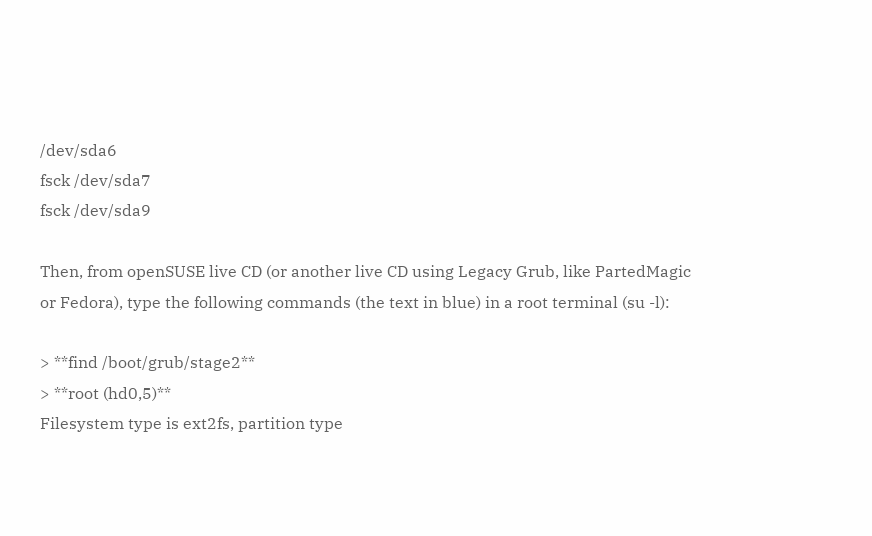/dev/sda6
fsck /dev/sda7
fsck /dev/sda9

Then, from openSUSE live CD (or another live CD using Legacy Grub, like PartedMagic or Fedora), type the following commands (the text in blue) in a root terminal (su -l):

> **find /boot/grub/stage2**
> **root (hd0,5)**
Filesystem type is ext2fs, partition type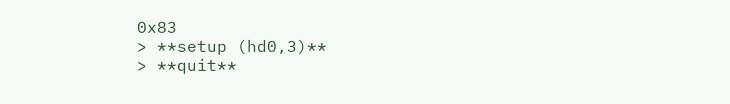0x83
> **setup (hd0,3)**
> **quit**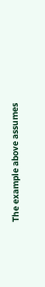The example above assumes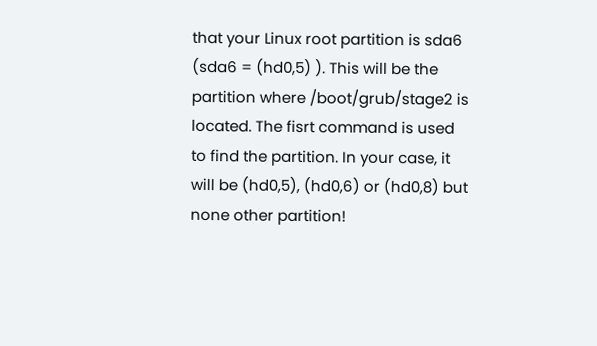that your Linux root partition is sda6 (sda6 = (hd0,5) ). This will be the partition where /boot/grub/stage2 is located. The fisrt command is used to find the partition. In your case, it will be (hd0,5), (hd0,6) or (hd0,8) but none other partition!